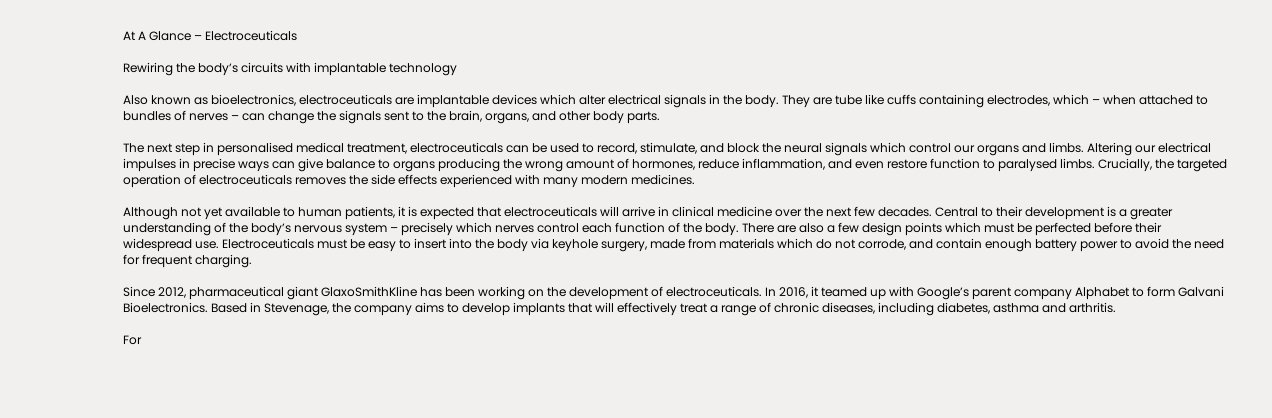At A Glance – Electroceuticals

Rewiring the body’s circuits with implantable technology

Also known as bioelectronics, electroceuticals are implantable devices which alter electrical signals in the body. They are tube like cuffs containing electrodes, which – when attached to bundles of nerves – can change the signals sent to the brain, organs, and other body parts.

The next step in personalised medical treatment, electroceuticals can be used to record, stimulate, and block the neural signals which control our organs and limbs. Altering our electrical impulses in precise ways can give balance to organs producing the wrong amount of hormones, reduce inflammation, and even restore function to paralysed limbs. Crucially, the targeted operation of electroceuticals removes the side effects experienced with many modern medicines.

Although not yet available to human patients, it is expected that electroceuticals will arrive in clinical medicine over the next few decades. Central to their development is a greater understanding of the body’s nervous system – precisely which nerves control each function of the body. There are also a few design points which must be perfected before their widespread use. Electroceuticals must be easy to insert into the body via keyhole surgery, made from materials which do not corrode, and contain enough battery power to avoid the need for frequent charging.

Since 2012, pharmaceutical giant GlaxoSmithKline has been working on the development of electroceuticals. In 2016, it teamed up with Google’s parent company Alphabet to form Galvani Bioelectronics. Based in Stevenage, the company aims to develop implants that will effectively treat a range of chronic diseases, including diabetes, asthma and arthritis.

For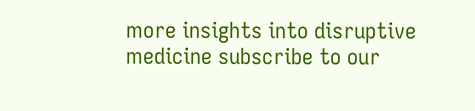more insights into disruptive medicine subscribe to our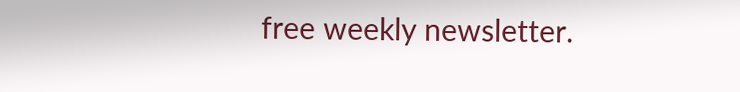free weekly newsletter.